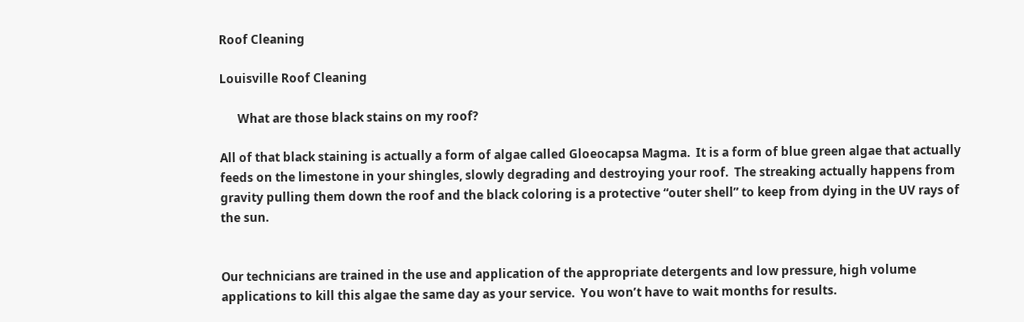Roof Cleaning

Louisville Roof Cleaning

      What are those black stains on my roof?

All of that black staining is actually a form of algae called Gloeocapsa Magma.  It is a form of blue green algae that actually feeds on the limestone in your shingles, slowly degrading and destroying your roof.  The streaking actually happens from gravity pulling them down the roof and the black coloring is a protective “outer shell” to keep from dying in the UV rays of the sun.


Our technicians are trained in the use and application of the appropriate detergents and low pressure, high volume applications to kill this algae the same day as your service.  You won’t have to wait months for results.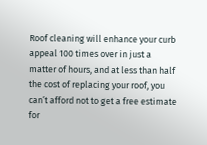Roof cleaning will enhance your curb appeal 100 times over in just a matter of hours, and at less than half the cost of replacing your roof, you can’t afford not to get a free estimate for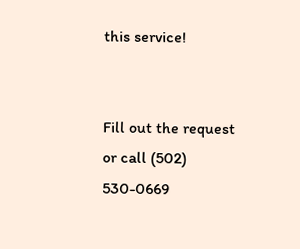this service!


Fill out the request or call (502) 530-0669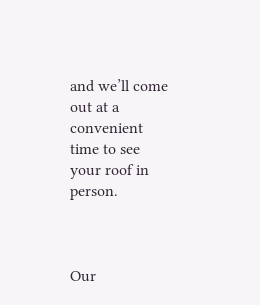and we’ll come out at a convenient time to see your roof in person.



Our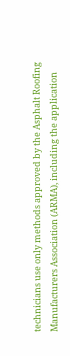technicians use only methods approved by the Asphalt Roofing Manufacturers Association (ARMA), including the application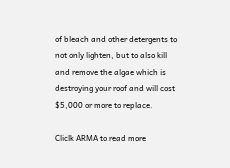of bleach and other detergents to not only lighten, but to also kill and remove the algae which is destroying your roof and will cost $5,000 or more to replace.

Cliclk ARMA to read more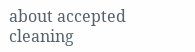about accepted cleaning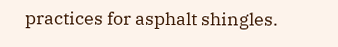practices for asphalt shingles.